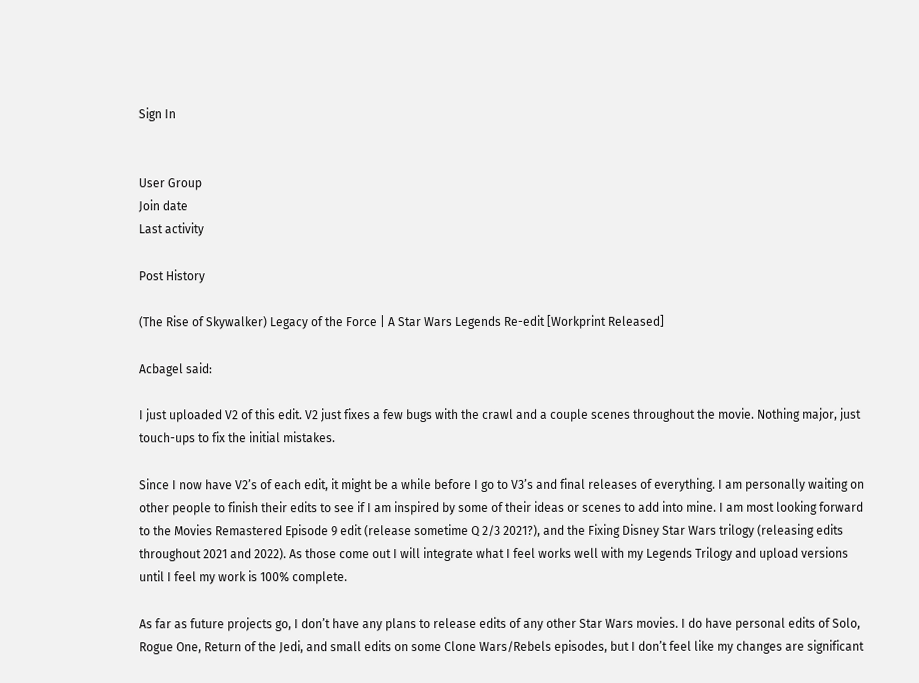Sign In


User Group
Join date
Last activity

Post History

(The Rise of Skywalker) Legacy of the Force | A Star Wars Legends Re-edit [Workprint Released]

Acbagel said:

I just uploaded V2 of this edit. V2 just fixes a few bugs with the crawl and a couple scenes throughout the movie. Nothing major, just touch-ups to fix the initial mistakes.

Since I now have V2’s of each edit, it might be a while before I go to V3’s and final releases of everything. I am personally waiting on other people to finish their edits to see if I am inspired by some of their ideas or scenes to add into mine. I am most looking forward to the Movies Remastered Episode 9 edit (release sometime Q 2/3 2021?), and the Fixing Disney Star Wars trilogy (releasing edits throughout 2021 and 2022). As those come out I will integrate what I feel works well with my Legends Trilogy and upload versions until I feel my work is 100% complete.

As far as future projects go, I don’t have any plans to release edits of any other Star Wars movies. I do have personal edits of Solo, Rogue One, Return of the Jedi, and small edits on some Clone Wars/Rebels episodes, but I don’t feel like my changes are significant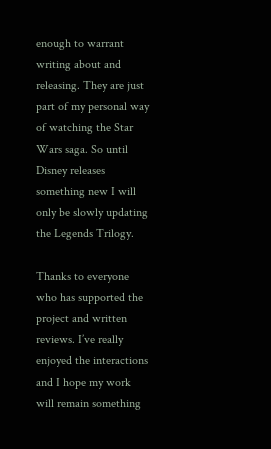enough to warrant writing about and releasing. They are just part of my personal way of watching the Star Wars saga. So until Disney releases something new I will only be slowly updating the Legends Trilogy.

Thanks to everyone who has supported the project and written reviews. I’ve really enjoyed the interactions and I hope my work will remain something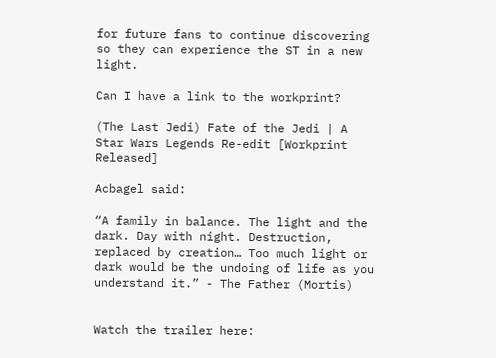for future fans to continue discovering so they can experience the ST in a new light.

Can I have a link to the workprint?

(The Last Jedi) Fate of the Jedi | A Star Wars Legends Re-edit [Workprint Released]

Acbagel said:

“A family in balance. The light and the dark. Day with night. Destruction, replaced by creation… Too much light or dark would be the undoing of life as you understand it.” - The Father (Mortis)


Watch the trailer here: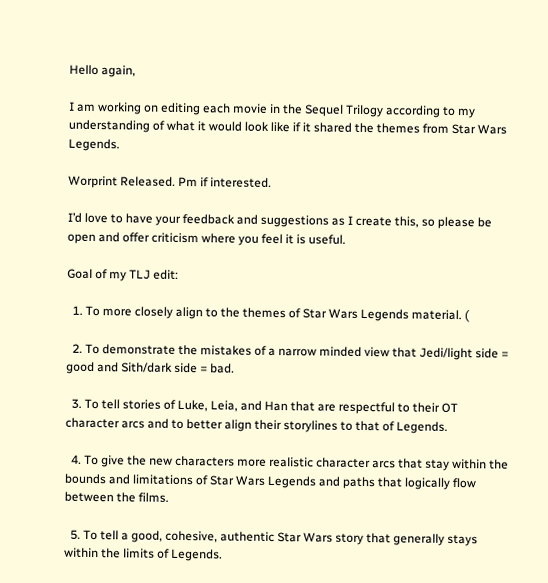Hello again,

I am working on editing each movie in the Sequel Trilogy according to my understanding of what it would look like if it shared the themes from Star Wars Legends.

Worprint Released. Pm if interested.

I’d love to have your feedback and suggestions as I create this, so please be open and offer criticism where you feel it is useful.

Goal of my TLJ edit:

  1. To more closely align to the themes of Star Wars Legends material. (

  2. To demonstrate the mistakes of a narrow minded view that Jedi/light side = good and Sith/dark side = bad.

  3. To tell stories of Luke, Leia, and Han that are respectful to their OT character arcs and to better align their storylines to that of Legends.

  4. To give the new characters more realistic character arcs that stay within the bounds and limitations of Star Wars Legends and paths that logically flow between the films.

  5. To tell a good, cohesive, authentic Star Wars story that generally stays within the limits of Legends.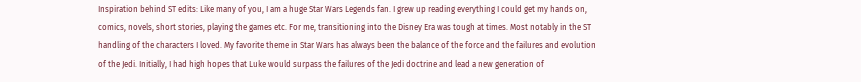Inspiration behind ST edits: Like many of you, I am a huge Star Wars Legends fan. I grew up reading everything I could get my hands on, comics, novels, short stories, playing the games etc. For me, transitioning into the Disney Era was tough at times. Most notably in the ST handling of the characters I loved. My favorite theme in Star Wars has always been the balance of the force and the failures and evolution of the Jedi. Initially, I had high hopes that Luke would surpass the failures of the Jedi doctrine and lead a new generation of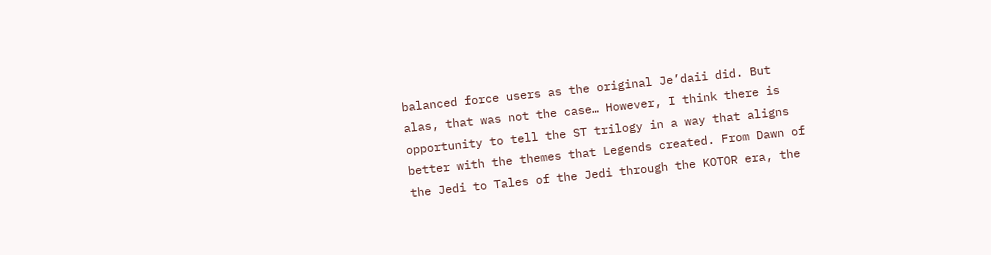balanced force users as the original Je’daii did. But alas, that was not the case… However, I think there is opportunity to tell the ST trilogy in a way that aligns better with the themes that Legends created. From Dawn of the Jedi to Tales of the Jedi through the KOTOR era, the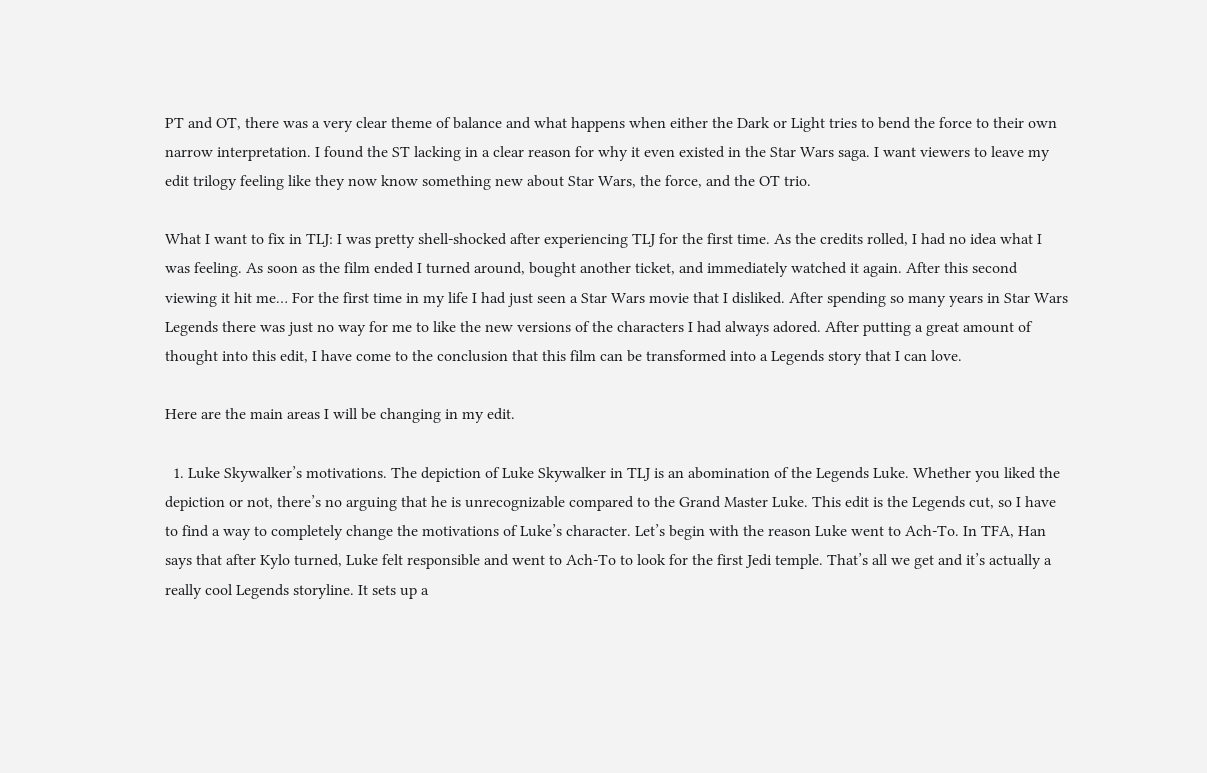PT and OT, there was a very clear theme of balance and what happens when either the Dark or Light tries to bend the force to their own narrow interpretation. I found the ST lacking in a clear reason for why it even existed in the Star Wars saga. I want viewers to leave my edit trilogy feeling like they now know something new about Star Wars, the force, and the OT trio.

What I want to fix in TLJ: I was pretty shell-shocked after experiencing TLJ for the first time. As the credits rolled, I had no idea what I was feeling. As soon as the film ended I turned around, bought another ticket, and immediately watched it again. After this second viewing it hit me… For the first time in my life I had just seen a Star Wars movie that I disliked. After spending so many years in Star Wars Legends there was just no way for me to like the new versions of the characters I had always adored. After putting a great amount of thought into this edit, I have come to the conclusion that this film can be transformed into a Legends story that I can love.

Here are the main areas I will be changing in my edit.

  1. Luke Skywalker’s motivations. The depiction of Luke Skywalker in TLJ is an abomination of the Legends Luke. Whether you liked the depiction or not, there’s no arguing that he is unrecognizable compared to the Grand Master Luke. This edit is the Legends cut, so I have to find a way to completely change the motivations of Luke’s character. Let’s begin with the reason Luke went to Ach-To. In TFA, Han says that after Kylo turned, Luke felt responsible and went to Ach-To to look for the first Jedi temple. That’s all we get and it’s actually a really cool Legends storyline. It sets up a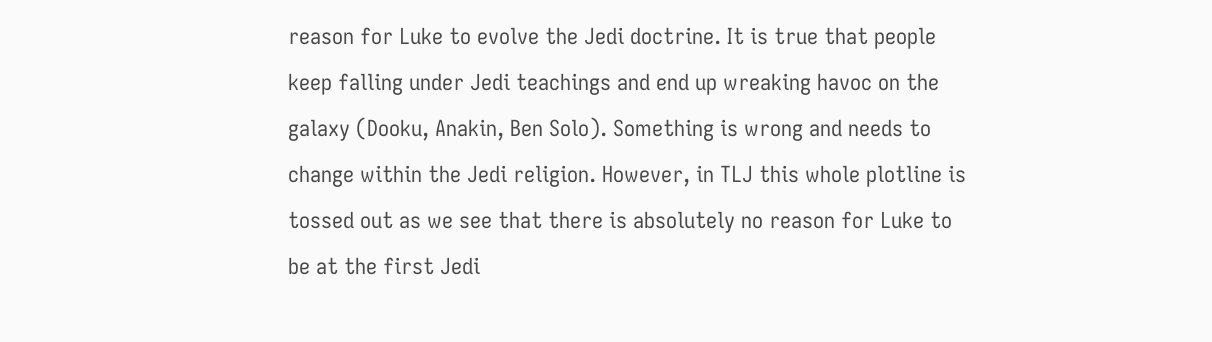reason for Luke to evolve the Jedi doctrine. It is true that people keep falling under Jedi teachings and end up wreaking havoc on the galaxy (Dooku, Anakin, Ben Solo). Something is wrong and needs to change within the Jedi religion. However, in TLJ this whole plotline is tossed out as we see that there is absolutely no reason for Luke to be at the first Jedi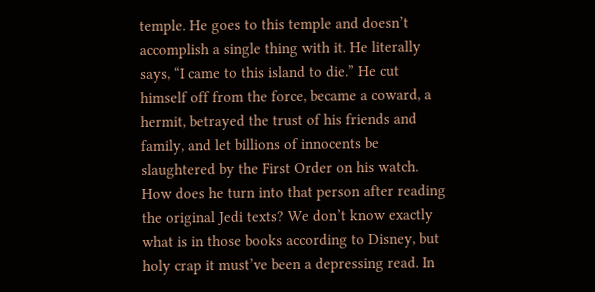temple. He goes to this temple and doesn’t accomplish a single thing with it. He literally says, “I came to this island to die.” He cut himself off from the force, became a coward, a hermit, betrayed the trust of his friends and family, and let billions of innocents be slaughtered by the First Order on his watch. How does he turn into that person after reading the original Jedi texts? We don’t know exactly what is in those books according to Disney, but holy crap it must’ve been a depressing read. In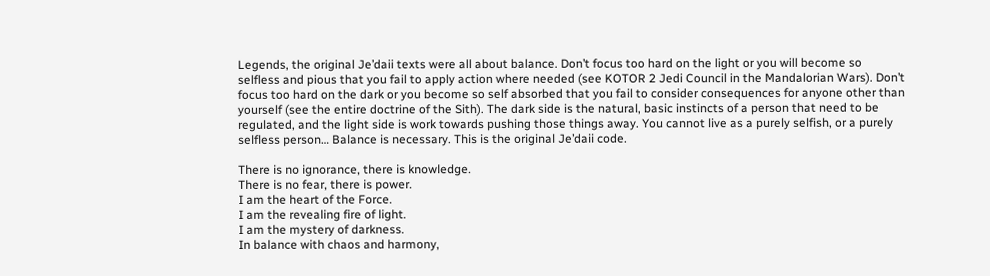Legends, the original Je’daii texts were all about balance. Don’t focus too hard on the light or you will become so selfless and pious that you fail to apply action where needed (see KOTOR 2 Jedi Council in the Mandalorian Wars). Don’t focus too hard on the dark or you become so self absorbed that you fail to consider consequences for anyone other than yourself (see the entire doctrine of the Sith). The dark side is the natural, basic instincts of a person that need to be regulated, and the light side is work towards pushing those things away. You cannot live as a purely selfish, or a purely selfless person… Balance is necessary. This is the original Je’daii code.

There is no ignorance, there is knowledge.
There is no fear, there is power.
I am the heart of the Force.
I am the revealing fire of light.
I am the mystery of darkness.
In balance with chaos and harmony,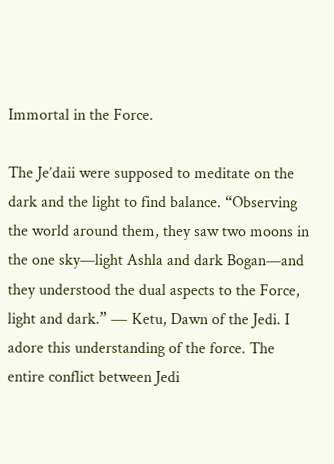Immortal in the Force.

The Je’daii were supposed to meditate on the dark and the light to find balance. “Observing the world around them, they saw two moons in the one sky—light Ashla and dark Bogan—and they understood the dual aspects to the Force, light and dark.” ― Ketu, Dawn of the Jedi. I adore this understanding of the force. The entire conflict between Jedi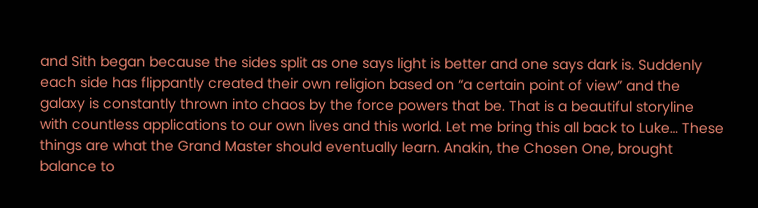and Sith began because the sides split as one says light is better and one says dark is. Suddenly each side has flippantly created their own religion based on “a certain point of view” and the galaxy is constantly thrown into chaos by the force powers that be. That is a beautiful storyline with countless applications to our own lives and this world. Let me bring this all back to Luke… These things are what the Grand Master should eventually learn. Anakin, the Chosen One, brought balance to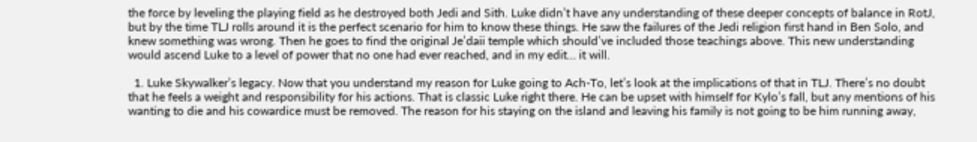the force by leveling the playing field as he destroyed both Jedi and Sith. Luke didn’t have any understanding of these deeper concepts of balance in RotJ, but by the time TLJ rolls around it is the perfect scenario for him to know these things. He saw the failures of the Jedi religion first hand in Ben Solo, and knew something was wrong. Then he goes to find the original Je’daii temple which should’ve included those teachings above. This new understanding would ascend Luke to a level of power that no one had ever reached, and in my edit… it will.

  1. Luke Skywalker’s legacy. Now that you understand my reason for Luke going to Ach-To, let’s look at the implications of that in TLJ. There’s no doubt that he feels a weight and responsibility for his actions. That is classic Luke right there. He can be upset with himself for Kylo’s fall, but any mentions of his wanting to die and his cowardice must be removed. The reason for his staying on the island and leaving his family is not going to be him running away,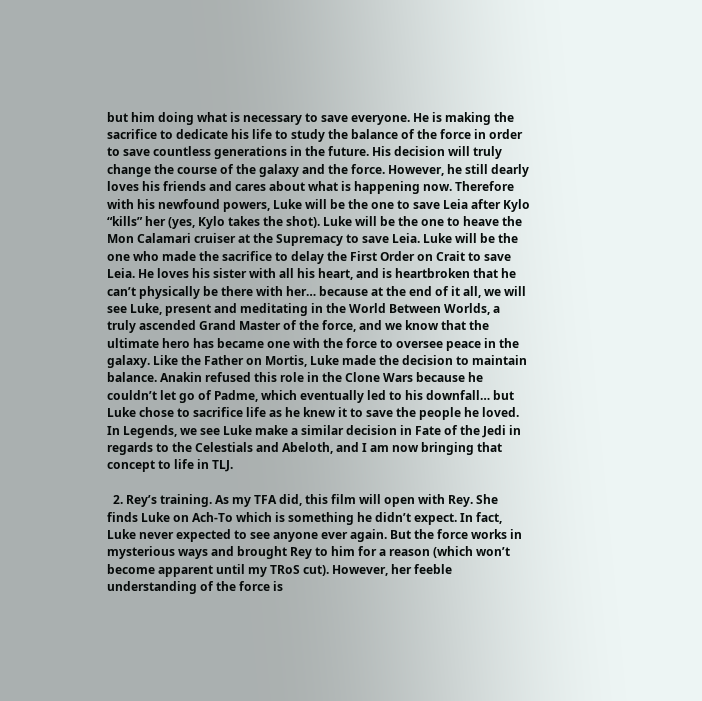but him doing what is necessary to save everyone. He is making the sacrifice to dedicate his life to study the balance of the force in order to save countless generations in the future. His decision will truly change the course of the galaxy and the force. However, he still dearly loves his friends and cares about what is happening now. Therefore with his newfound powers, Luke will be the one to save Leia after Kylo “kills” her (yes, Kylo takes the shot). Luke will be the one to heave the Mon Calamari cruiser at the Supremacy to save Leia. Luke will be the one who made the sacrifice to delay the First Order on Crait to save Leia. He loves his sister with all his heart, and is heartbroken that he can’t physically be there with her… because at the end of it all, we will see Luke, present and meditating in the World Between Worlds, a truly ascended Grand Master of the force, and we know that the ultimate hero has became one with the force to oversee peace in the galaxy. Like the Father on Mortis, Luke made the decision to maintain balance. Anakin refused this role in the Clone Wars because he couldn’t let go of Padme, which eventually led to his downfall… but Luke chose to sacrifice life as he knew it to save the people he loved. In Legends, we see Luke make a similar decision in Fate of the Jedi in regards to the Celestials and Abeloth, and I am now bringing that concept to life in TLJ.

  2. Rey’s training. As my TFA did, this film will open with Rey. She finds Luke on Ach-To which is something he didn’t expect. In fact, Luke never expected to see anyone ever again. But the force works in mysterious ways and brought Rey to him for a reason (which won’t become apparent until my TRoS cut). However, her feeble understanding of the force is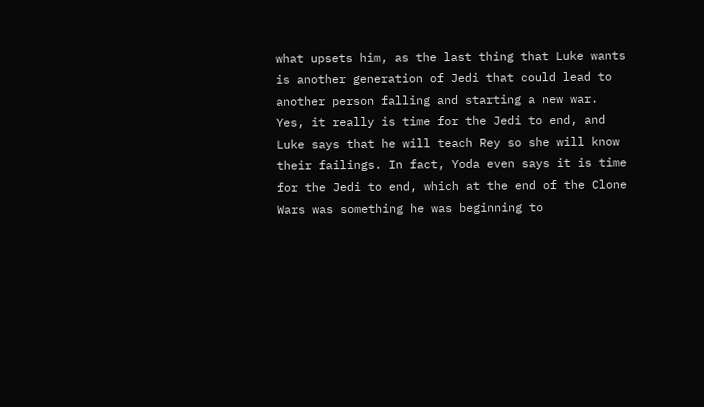what upsets him, as the last thing that Luke wants is another generation of Jedi that could lead to another person falling and starting a new war. Yes, it really is time for the Jedi to end, and Luke says that he will teach Rey so she will know their failings. In fact, Yoda even says it is time for the Jedi to end, which at the end of the Clone Wars was something he was beginning to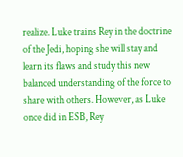realize. Luke trains Rey in the doctrine of the Jedi, hoping she will stay and learn its flaws and study this new balanced understanding of the force to share with others. However, as Luke once did in ESB, Rey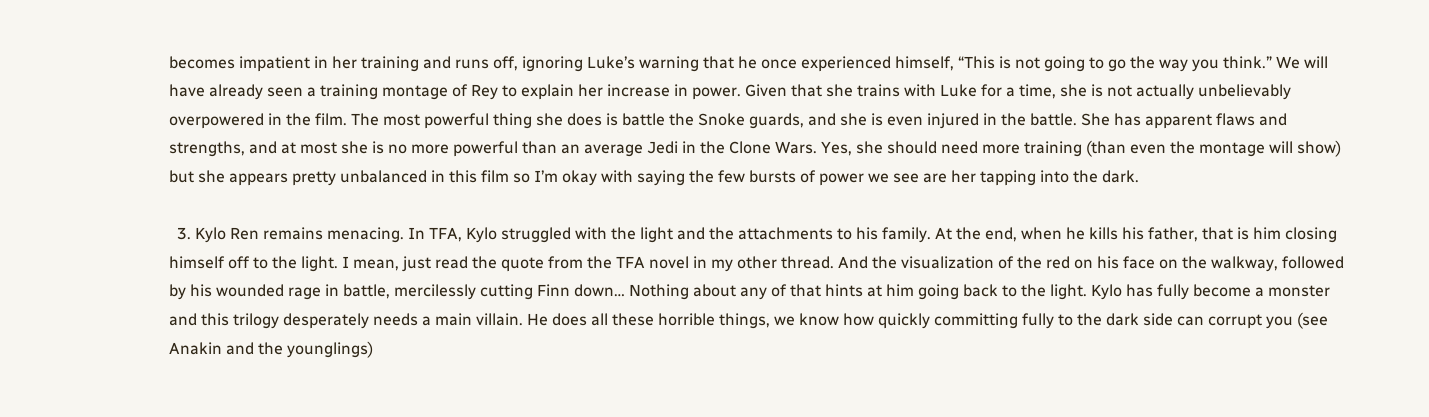becomes impatient in her training and runs off, ignoring Luke’s warning that he once experienced himself, “This is not going to go the way you think.” We will have already seen a training montage of Rey to explain her increase in power. Given that she trains with Luke for a time, she is not actually unbelievably overpowered in the film. The most powerful thing she does is battle the Snoke guards, and she is even injured in the battle. She has apparent flaws and strengths, and at most she is no more powerful than an average Jedi in the Clone Wars. Yes, she should need more training (than even the montage will show) but she appears pretty unbalanced in this film so I’m okay with saying the few bursts of power we see are her tapping into the dark.

  3. Kylo Ren remains menacing. In TFA, Kylo struggled with the light and the attachments to his family. At the end, when he kills his father, that is him closing himself off to the light. I mean, just read the quote from the TFA novel in my other thread. And the visualization of the red on his face on the walkway, followed by his wounded rage in battle, mercilessly cutting Finn down… Nothing about any of that hints at him going back to the light. Kylo has fully become a monster and this trilogy desperately needs a main villain. He does all these horrible things, we know how quickly committing fully to the dark side can corrupt you (see Anakin and the younglings)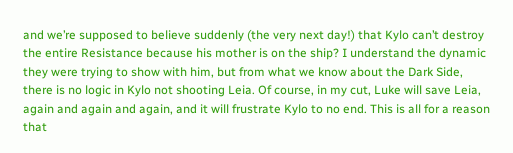and we’re supposed to believe suddenly (the very next day!) that Kylo can’t destroy the entire Resistance because his mother is on the ship? I understand the dynamic they were trying to show with him, but from what we know about the Dark Side, there is no logic in Kylo not shooting Leia. Of course, in my cut, Luke will save Leia, again and again and again, and it will frustrate Kylo to no end. This is all for a reason that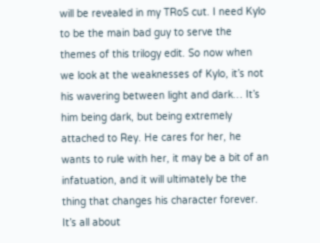will be revealed in my TRoS cut. I need Kylo to be the main bad guy to serve the themes of this trilogy edit. So now when we look at the weaknesses of Kylo, it’s not his wavering between light and dark… It’s him being dark, but being extremely attached to Rey. He cares for her, he wants to rule with her, it may be a bit of an infatuation, and it will ultimately be the thing that changes his character forever. It’s all about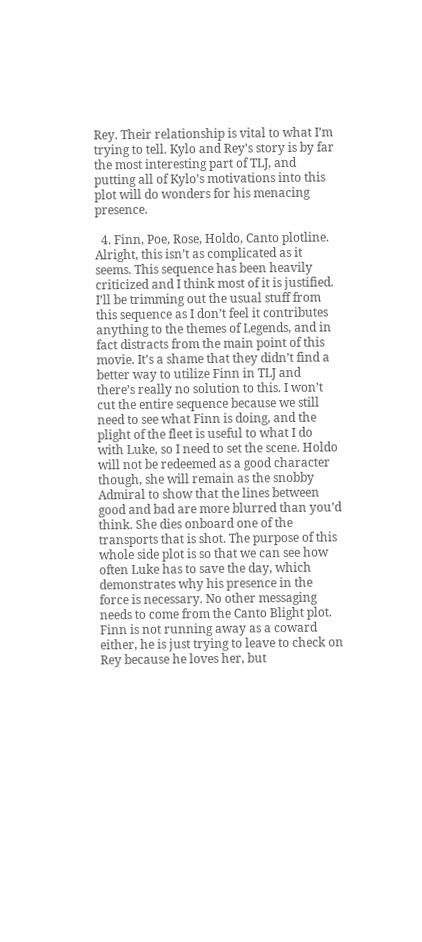Rey. Their relationship is vital to what I’m trying to tell. Kylo and Rey’s story is by far the most interesting part of TLJ, and putting all of Kylo’s motivations into this plot will do wonders for his menacing presence.

  4. Finn, Poe, Rose, Holdo, Canto plotline. Alright, this isn’t as complicated as it seems. This sequence has been heavily criticized and I think most of it is justified. I’ll be trimming out the usual stuff from this sequence as I don’t feel it contributes anything to the themes of Legends, and in fact distracts from the main point of this movie. It’s a shame that they didn’t find a better way to utilize Finn in TLJ and there’s really no solution to this. I won’t cut the entire sequence because we still need to see what Finn is doing, and the plight of the fleet is useful to what I do with Luke, so I need to set the scene. Holdo will not be redeemed as a good character though, she will remain as the snobby Admiral to show that the lines between good and bad are more blurred than you’d think. She dies onboard one of the transports that is shot. The purpose of this whole side plot is so that we can see how often Luke has to save the day, which demonstrates why his presence in the force is necessary. No other messaging needs to come from the Canto Blight plot. Finn is not running away as a coward either, he is just trying to leave to check on Rey because he loves her, but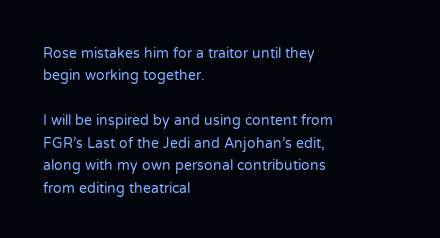Rose mistakes him for a traitor until they begin working together.

I will be inspired by and using content from FGR’s Last of the Jedi and Anjohan’s edit, along with my own personal contributions from editing theatrical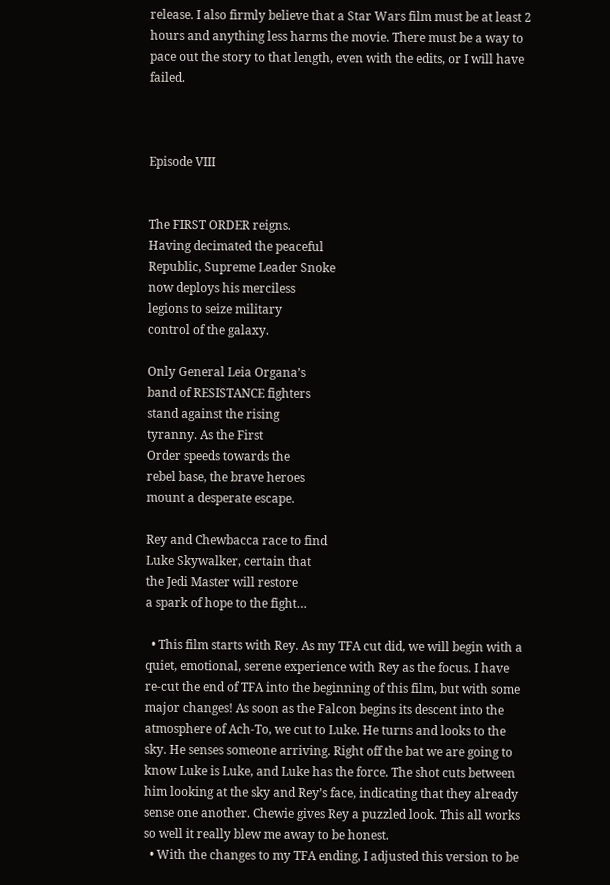release. I also firmly believe that a Star Wars film must be at least 2 hours and anything less harms the movie. There must be a way to pace out the story to that length, even with the edits, or I will have failed.



Episode VIII


The FIRST ORDER reigns.
Having decimated the peaceful
Republic, Supreme Leader Snoke
now deploys his merciless
legions to seize military
control of the galaxy.

Only General Leia Organa’s
band of RESISTANCE fighters
stand against the rising
tyranny. As the First
Order speeds towards the
rebel base, the brave heroes
mount a desperate escape.

Rey and Chewbacca race to find
Luke Skywalker, certain that
the Jedi Master will restore
a spark of hope to the fight…

  • This film starts with Rey. As my TFA cut did, we will begin with a quiet, emotional, serene experience with Rey as the focus. I have re-cut the end of TFA into the beginning of this film, but with some major changes! As soon as the Falcon begins its descent into the atmosphere of Ach-To, we cut to Luke. He turns and looks to the sky. He senses someone arriving. Right off the bat we are going to know Luke is Luke, and Luke has the force. The shot cuts between him looking at the sky and Rey’s face, indicating that they already sense one another. Chewie gives Rey a puzzled look. This all works so well it really blew me away to be honest.
  • With the changes to my TFA ending, I adjusted this version to be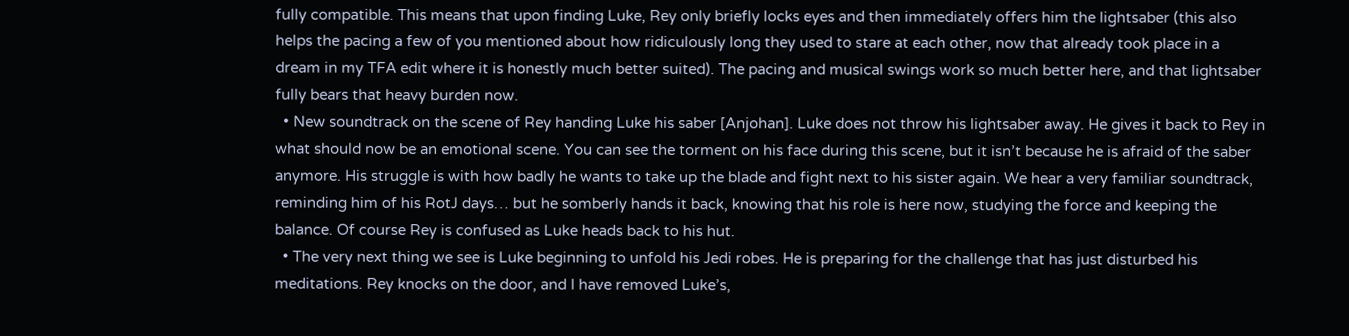fully compatible. This means that upon finding Luke, Rey only briefly locks eyes and then immediately offers him the lightsaber (this also helps the pacing a few of you mentioned about how ridiculously long they used to stare at each other, now that already took place in a dream in my TFA edit where it is honestly much better suited). The pacing and musical swings work so much better here, and that lightsaber fully bears that heavy burden now.
  • New soundtrack on the scene of Rey handing Luke his saber [Anjohan]. Luke does not throw his lightsaber away. He gives it back to Rey in what should now be an emotional scene. You can see the torment on his face during this scene, but it isn’t because he is afraid of the saber anymore. His struggle is with how badly he wants to take up the blade and fight next to his sister again. We hear a very familiar soundtrack, reminding him of his RotJ days… but he somberly hands it back, knowing that his role is here now, studying the force and keeping the balance. Of course Rey is confused as Luke heads back to his hut.
  • The very next thing we see is Luke beginning to unfold his Jedi robes. He is preparing for the challenge that has just disturbed his meditations. Rey knocks on the door, and I have removed Luke’s,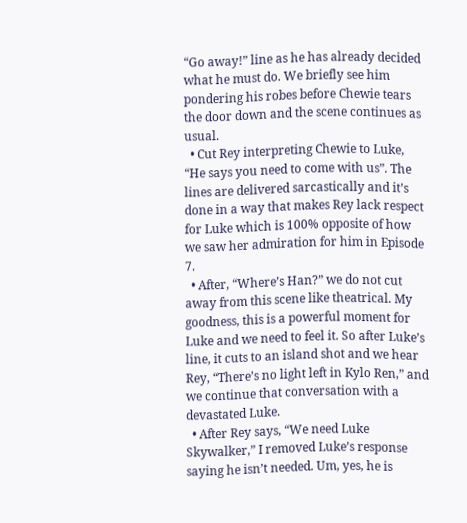“Go away!” line as he has already decided what he must do. We briefly see him pondering his robes before Chewie tears the door down and the scene continues as usual.
  • Cut Rey interpreting Chewie to Luke, “He says you need to come with us”. The lines are delivered sarcastically and it’s done in a way that makes Rey lack respect for Luke which is 100% opposite of how we saw her admiration for him in Episode 7.
  • After, “Where’s Han?” we do not cut away from this scene like theatrical. My goodness, this is a powerful moment for Luke and we need to feel it. So after Luke’s line, it cuts to an island shot and we hear Rey, “There’s no light left in Kylo Ren,” and we continue that conversation with a devastated Luke.
  • After Rey says, “We need Luke Skywalker,” I removed Luke’s response saying he isn’t needed. Um, yes, he is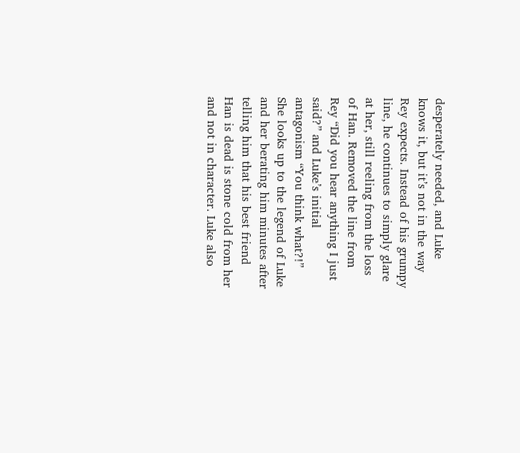desperately needed, and Luke knows it, but it’s not in the way Rey expects. Instead of his grumpy line, he continues to simply glare at her, still reeling from the loss of Han. Removed the line from Rey “Did you hear anything I just said?” and Luke’s initial antagonism “You think what?!” She looks up to the legend of Luke and her berating him minutes after telling him that his best friend Han is dead is stone cold from her and not in character. Luke also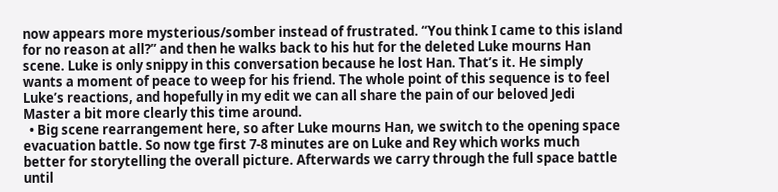now appears more mysterious/somber instead of frustrated. “You think I came to this island for no reason at all?” and then he walks back to his hut for the deleted Luke mourns Han scene. Luke is only snippy in this conversation because he lost Han. That’s it. He simply wants a moment of peace to weep for his friend. The whole point of this sequence is to feel Luke’s reactions, and hopefully in my edit we can all share the pain of our beloved Jedi Master a bit more clearly this time around.
  • Big scene rearrangement here, so after Luke mourns Han, we switch to the opening space evacuation battle. So now tge first 7-8 minutes are on Luke and Rey which works much better for storytelling the overall picture. Afterwards we carry through the full space battle until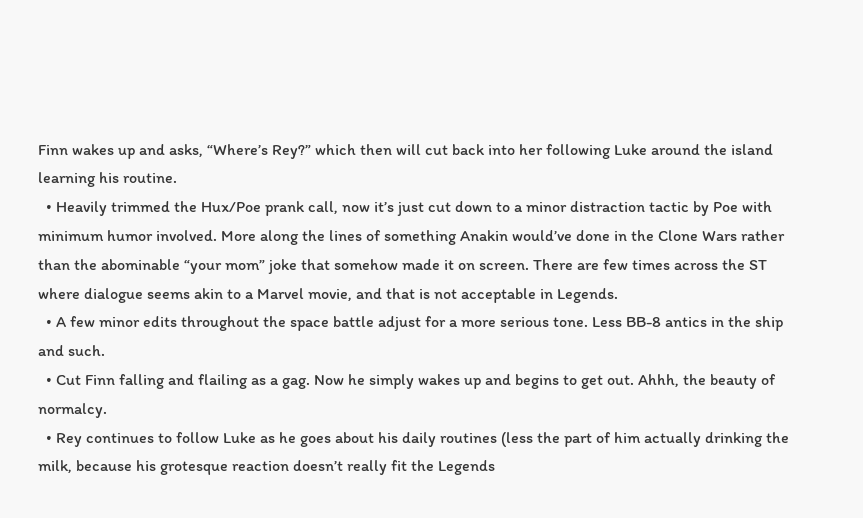Finn wakes up and asks, “Where’s Rey?” which then will cut back into her following Luke around the island learning his routine.
  • Heavily trimmed the Hux/Poe prank call, now it’s just cut down to a minor distraction tactic by Poe with minimum humor involved. More along the lines of something Anakin would’ve done in the Clone Wars rather than the abominable “your mom” joke that somehow made it on screen. There are few times across the ST where dialogue seems akin to a Marvel movie, and that is not acceptable in Legends.
  • A few minor edits throughout the space battle adjust for a more serious tone. Less BB-8 antics in the ship and such.
  • Cut Finn falling and flailing as a gag. Now he simply wakes up and begins to get out. Ahhh, the beauty of normalcy.
  • Rey continues to follow Luke as he goes about his daily routines (less the part of him actually drinking the milk, because his grotesque reaction doesn’t really fit the Legends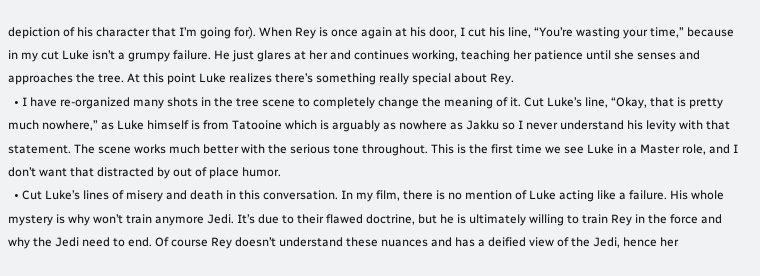depiction of his character that I’m going for). When Rey is once again at his door, I cut his line, “You’re wasting your time,” because in my cut Luke isn’t a grumpy failure. He just glares at her and continues working, teaching her patience until she senses and approaches the tree. At this point Luke realizes there’s something really special about Rey.
  • I have re-organized many shots in the tree scene to completely change the meaning of it. Cut Luke’s line, “Okay, that is pretty much nowhere,” as Luke himself is from Tatooine which is arguably as nowhere as Jakku so I never understand his levity with that statement. The scene works much better with the serious tone throughout. This is the first time we see Luke in a Master role, and I don’t want that distracted by out of place humor.
  • Cut Luke’s lines of misery and death in this conversation. In my film, there is no mention of Luke acting like a failure. His whole mystery is why won’t train anymore Jedi. It’s due to their flawed doctrine, but he is ultimately willing to train Rey in the force and why the Jedi need to end. Of course Rey doesn’t understand these nuances and has a deified view of the Jedi, hence her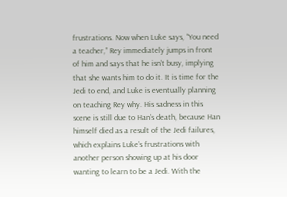frustrations. Now when Luke says, “You need a teacher,” Rey immediately jumps in front of him and says that he isn’t busy, implying that she wants him to do it. It is time for the Jedi to end, and Luke is eventually planning on teaching Rey why. His sadness in this scene is still due to Han’s death, because Han himself died as a result of the Jedi failures, which explains Luke’s frustrations with another person showing up at his door wanting to learn to be a Jedi. With the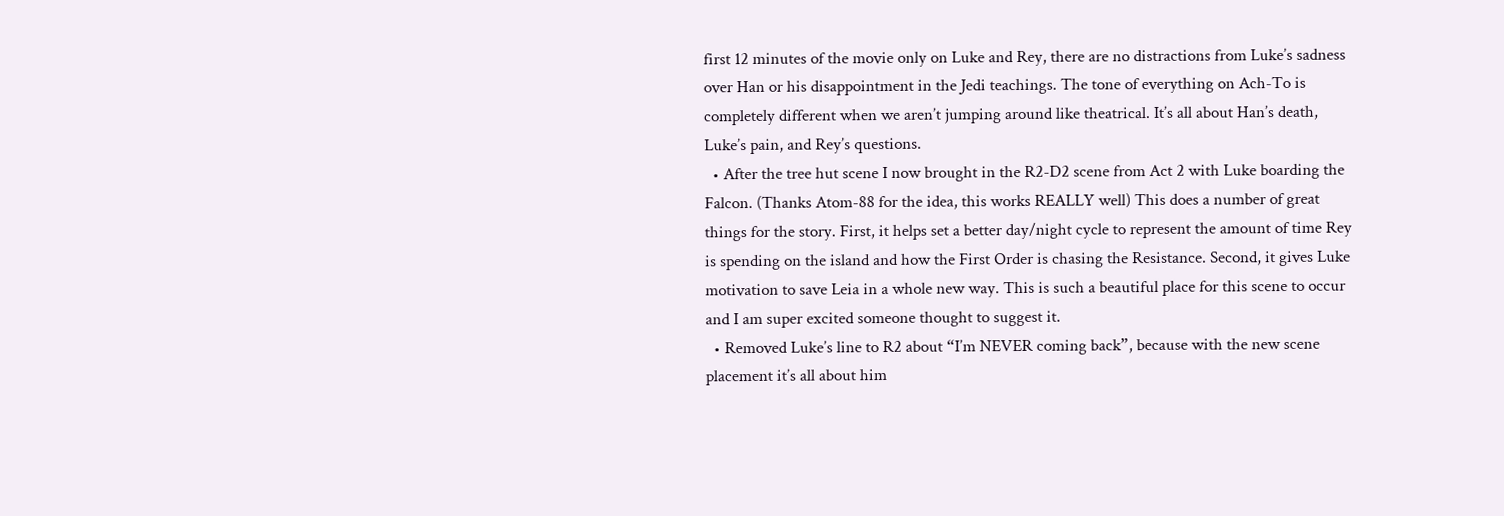first 12 minutes of the movie only on Luke and Rey, there are no distractions from Luke’s sadness over Han or his disappointment in the Jedi teachings. The tone of everything on Ach-To is completely different when we aren’t jumping around like theatrical. It’s all about Han’s death, Luke’s pain, and Rey’s questions.
  • After the tree hut scene I now brought in the R2-D2 scene from Act 2 with Luke boarding the Falcon. (Thanks Atom-88 for the idea, this works REALLY well) This does a number of great things for the story. First, it helps set a better day/night cycle to represent the amount of time Rey is spending on the island and how the First Order is chasing the Resistance. Second, it gives Luke motivation to save Leia in a whole new way. This is such a beautiful place for this scene to occur and I am super excited someone thought to suggest it.
  • Removed Luke’s line to R2 about “I’m NEVER coming back”, because with the new scene placement it’s all about him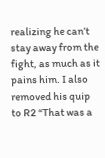realizing he can’t stay away from the fight, as much as it pains him. I also removed his quip to R2 “That was a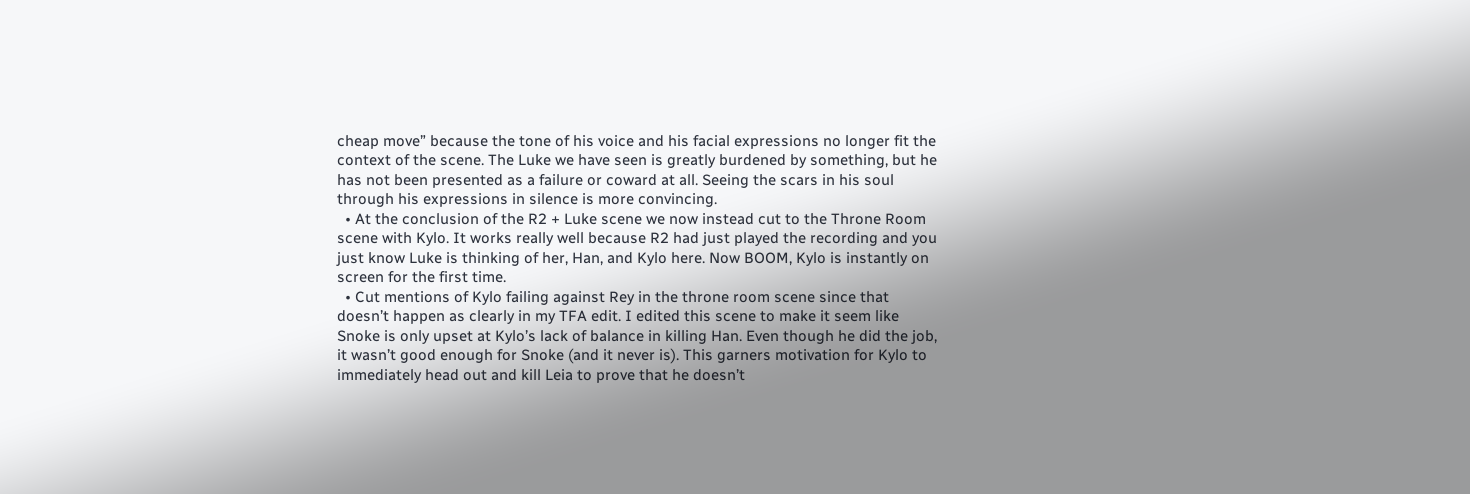cheap move” because the tone of his voice and his facial expressions no longer fit the context of the scene. The Luke we have seen is greatly burdened by something, but he has not been presented as a failure or coward at all. Seeing the scars in his soul through his expressions in silence is more convincing.
  • At the conclusion of the R2 + Luke scene we now instead cut to the Throne Room scene with Kylo. It works really well because R2 had just played the recording and you just know Luke is thinking of her, Han, and Kylo here. Now BOOM, Kylo is instantly on screen for the first time.
  • Cut mentions of Kylo failing against Rey in the throne room scene since that doesn’t happen as clearly in my TFA edit. I edited this scene to make it seem like Snoke is only upset at Kylo’s lack of balance in killing Han. Even though he did the job, it wasn’t good enough for Snoke (and it never is). This garners motivation for Kylo to immediately head out and kill Leia to prove that he doesn’t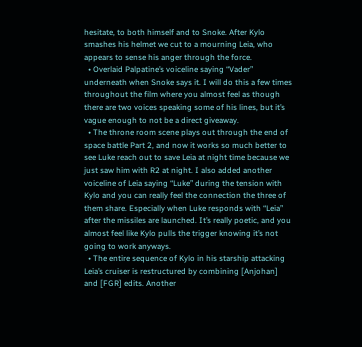hesitate, to both himself and to Snoke. After Kylo smashes his helmet we cut to a mourning Leia, who appears to sense his anger through the force.
  • Overlaid Palpatine’s voiceline saying “Vader” underneath when Snoke says it. I will do this a few times throughout the film where you almost feel as though there are two voices speaking some of his lines, but it’s vague enough to not be a direct giveaway.
  • The throne room scene plays out through the end of space battle Part 2, and now it works so much better to see Luke reach out to save Leia at night time because we just saw him with R2 at night. I also added another voiceline of Leia saying “Luke” during the tension with Kylo and you can really feel the connection the three of them share. Especially when Luke responds with “Leia” after the missiles are launched. It’s really poetic, and you almost feel like Kylo pulls the trigger knowing it’s not going to work anyways.
  • The entire sequence of Kylo in his starship attacking Leia’s cruiser is restructured by combining [Anjohan] and [FGR] edits. Another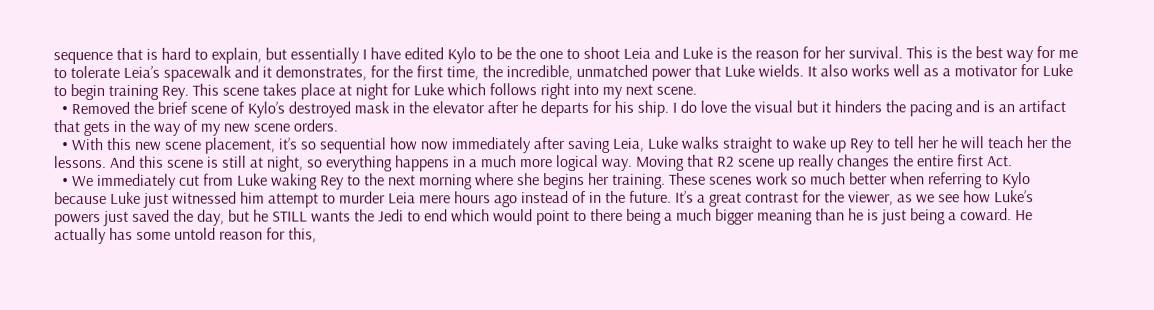sequence that is hard to explain, but essentially I have edited Kylo to be the one to shoot Leia and Luke is the reason for her survival. This is the best way for me to tolerate Leia’s spacewalk and it demonstrates, for the first time, the incredible, unmatched power that Luke wields. It also works well as a motivator for Luke to begin training Rey. This scene takes place at night for Luke which follows right into my next scene.
  • Removed the brief scene of Kylo’s destroyed mask in the elevator after he departs for his ship. I do love the visual but it hinders the pacing and is an artifact that gets in the way of my new scene orders.
  • With this new scene placement, it’s so sequential how now immediately after saving Leia, Luke walks straight to wake up Rey to tell her he will teach her the lessons. And this scene is still at night, so everything happens in a much more logical way. Moving that R2 scene up really changes the entire first Act.
  • We immediately cut from Luke waking Rey to the next morning where she begins her training. These scenes work so much better when referring to Kylo because Luke just witnessed him attempt to murder Leia mere hours ago instead of in the future. It’s a great contrast for the viewer, as we see how Luke’s powers just saved the day, but he STILL wants the Jedi to end which would point to there being a much bigger meaning than he is just being a coward. He actually has some untold reason for this,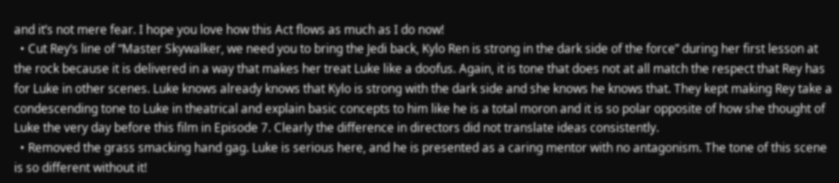and it’s not mere fear. I hope you love how this Act flows as much as I do now!
  • Cut Rey’s line of “Master Skywalker, we need you to bring the Jedi back, Kylo Ren is strong in the dark side of the force” during her first lesson at the rock because it is delivered in a way that makes her treat Luke like a doofus. Again, it is tone that does not at all match the respect that Rey has for Luke in other scenes. Luke knows already knows that Kylo is strong with the dark side and she knows he knows that. They kept making Rey take a condescending tone to Luke in theatrical and explain basic concepts to him like he is a total moron and it is so polar opposite of how she thought of Luke the very day before this film in Episode 7. Clearly the difference in directors did not translate ideas consistently.
  • Removed the grass smacking hand gag. Luke is serious here, and he is presented as a caring mentor with no antagonism. The tone of this scene is so different without it!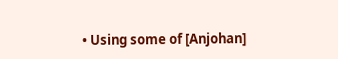• Using some of [Anjohan]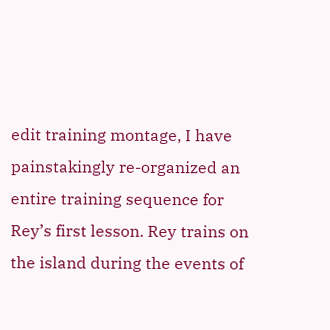edit training montage, I have painstakingly re-organized an entire training sequence for Rey’s first lesson. Rey trains on the island during the events of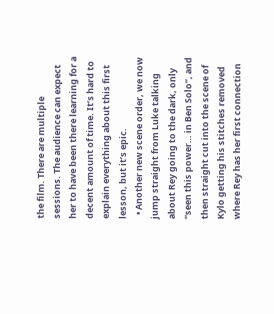the film. There are multiple sessions. The audience can expect her to have been there learning for a decent amount of time. It’s hard to explain everything about this first lesson, but it’s epic.
  • Another new scene order, we now jump straight from Luke talking about Rey going to the dark, only “seen this power… in Ben Solo”, and then straight cut into the scene of Kylo getting his stitches removed where Rey has her first connection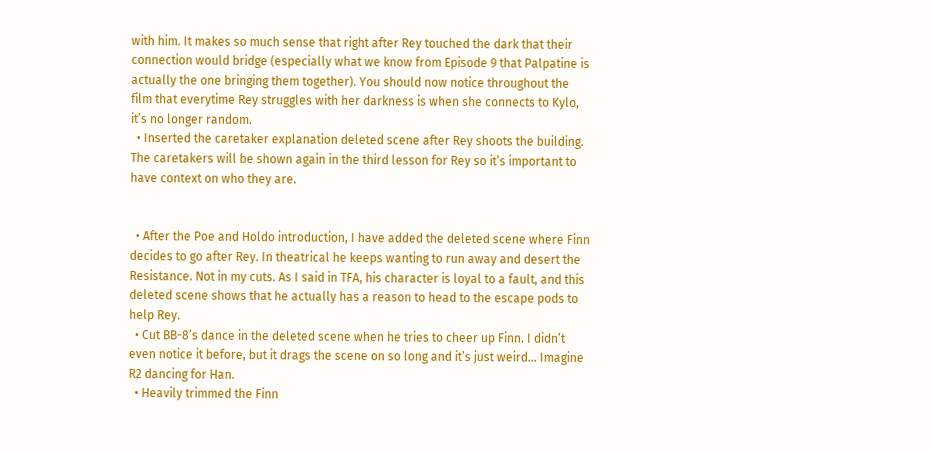with him. It makes so much sense that right after Rey touched the dark that their connection would bridge (especially what we know from Episode 9 that Palpatine is actually the one bringing them together). You should now notice throughout the film that everytime Rey struggles with her darkness is when she connects to Kylo, it’s no longer random.
  • Inserted the caretaker explanation deleted scene after Rey shoots the building. The caretakers will be shown again in the third lesson for Rey so it’s important to have context on who they are.


  • After the Poe and Holdo introduction, I have added the deleted scene where Finn decides to go after Rey. In theatrical he keeps wanting to run away and desert the Resistance. Not in my cuts. As I said in TFA, his character is loyal to a fault, and this deleted scene shows that he actually has a reason to head to the escape pods to help Rey.
  • Cut BB-8’s dance in the deleted scene when he tries to cheer up Finn. I didn’t even notice it before, but it drags the scene on so long and it’s just weird… Imagine R2 dancing for Han.
  • Heavily trimmed the Finn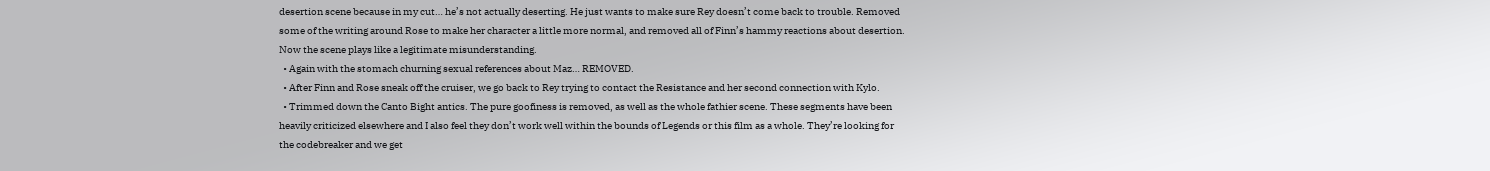desertion scene because in my cut… he’s not actually deserting. He just wants to make sure Rey doesn’t come back to trouble. Removed some of the writing around Rose to make her character a little more normal, and removed all of Finn’s hammy reactions about desertion. Now the scene plays like a legitimate misunderstanding.
  • Again with the stomach churning sexual references about Maz… REMOVED.
  • After Finn and Rose sneak off the cruiser, we go back to Rey trying to contact the Resistance and her second connection with Kylo.
  • Trimmed down the Canto Bight antics. The pure goofiness is removed, as well as the whole fathier scene. These segments have been heavily criticized elsewhere and I also feel they don’t work well within the bounds of Legends or this film as a whole. They’re looking for the codebreaker and we get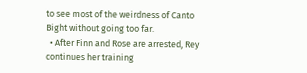to see most of the weirdness of Canto Bight without going too far.
  • After Finn and Rose are arrested, Rey continues her training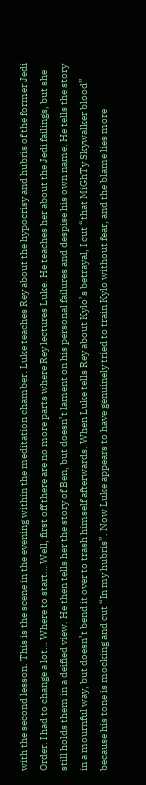with the second lesson. This is the scene in the evening within the meditation chamber. Luke teaches Rey about the hypocrisy and hubris of the former Jedi Order. I had to change a lot… Where to start… Well, first off there are no more parts where Rey lectures Luke. He teaches her about the Jedi failings, but she still holds them in a deified view. He then tells her the story of Ben, but doesn’t lament on his personal failures and despise his own name. He tells the story in a mournful way, but doesn’t bend it over to trash himself afterwards. When Luke tells Rey about Kylo’s betrayal, I cut “that MiGhTy Skywalker blood” because his tone is mocking and cut “In my hubris”. Now Luke appears to have genuinely tried to train Kylo without fear, and the blame lies more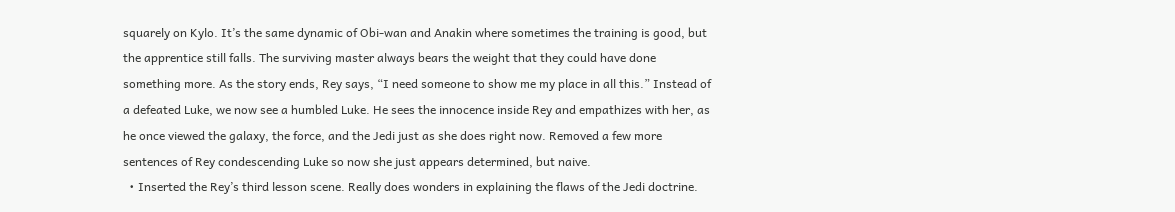squarely on Kylo. It’s the same dynamic of Obi-wan and Anakin where sometimes the training is good, but the apprentice still falls. The surviving master always bears the weight that they could have done something more. As the story ends, Rey says, “I need someone to show me my place in all this.” Instead of a defeated Luke, we now see a humbled Luke. He sees the innocence inside Rey and empathizes with her, as he once viewed the galaxy, the force, and the Jedi just as she does right now. Removed a few more sentences of Rey condescending Luke so now she just appears determined, but naive.
  • Inserted the Rey’s third lesson scene. Really does wonders in explaining the flaws of the Jedi doctrine.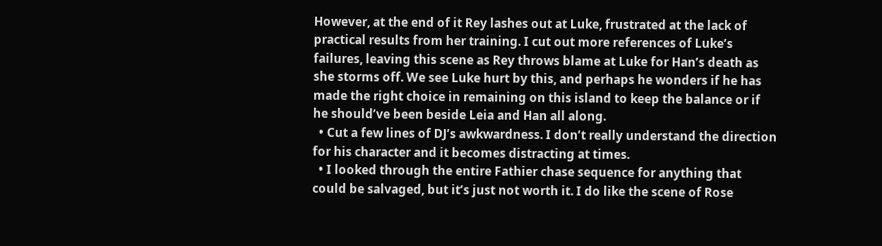However, at the end of it Rey lashes out at Luke, frustrated at the lack of practical results from her training. I cut out more references of Luke’s failures, leaving this scene as Rey throws blame at Luke for Han’s death as she storms off. We see Luke hurt by this, and perhaps he wonders if he has made the right choice in remaining on this island to keep the balance or if he should’ve been beside Leia and Han all along.
  • Cut a few lines of DJ’s awkwardness. I don’t really understand the direction for his character and it becomes distracting at times.
  • I looked through the entire Fathier chase sequence for anything that could be salvaged, but it’s just not worth it. I do like the scene of Rose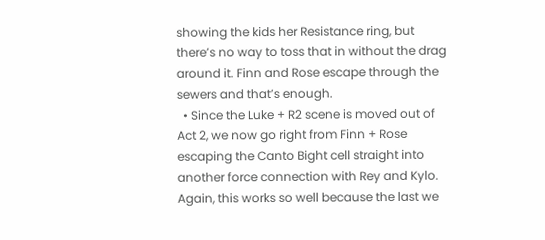showing the kids her Resistance ring, but there’s no way to toss that in without the drag around it. Finn and Rose escape through the sewers and that’s enough.
  • Since the Luke + R2 scene is moved out of Act 2, we now go right from Finn + Rose escaping the Canto Bight cell straight into another force connection with Rey and Kylo. Again, this works so well because the last we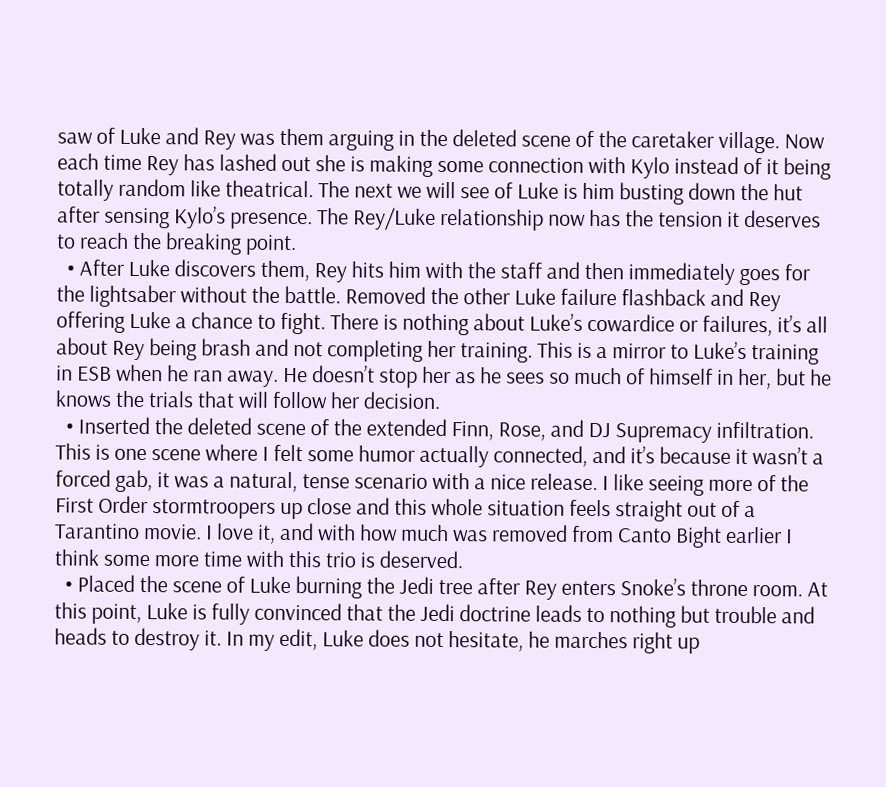saw of Luke and Rey was them arguing in the deleted scene of the caretaker village. Now each time Rey has lashed out she is making some connection with Kylo instead of it being totally random like theatrical. The next we will see of Luke is him busting down the hut after sensing Kylo’s presence. The Rey/Luke relationship now has the tension it deserves to reach the breaking point.
  • After Luke discovers them, Rey hits him with the staff and then immediately goes for the lightsaber without the battle. Removed the other Luke failure flashback and Rey offering Luke a chance to fight. There is nothing about Luke’s cowardice or failures, it’s all about Rey being brash and not completing her training. This is a mirror to Luke’s training in ESB when he ran away. He doesn’t stop her as he sees so much of himself in her, but he knows the trials that will follow her decision.
  • Inserted the deleted scene of the extended Finn, Rose, and DJ Supremacy infiltration. This is one scene where I felt some humor actually connected, and it’s because it wasn’t a forced gab, it was a natural, tense scenario with a nice release. I like seeing more of the First Order stormtroopers up close and this whole situation feels straight out of a Tarantino movie. I love it, and with how much was removed from Canto Bight earlier I think some more time with this trio is deserved.
  • Placed the scene of Luke burning the Jedi tree after Rey enters Snoke’s throne room. At this point, Luke is fully convinced that the Jedi doctrine leads to nothing but trouble and heads to destroy it. In my edit, Luke does not hesitate, he marches right up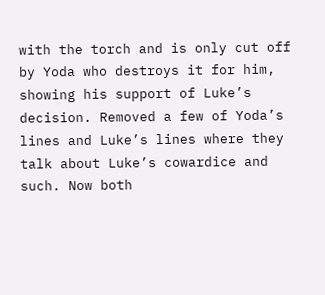with the torch and is only cut off by Yoda who destroys it for him, showing his support of Luke’s decision. Removed a few of Yoda’s lines and Luke’s lines where they talk about Luke’s cowardice and such. Now both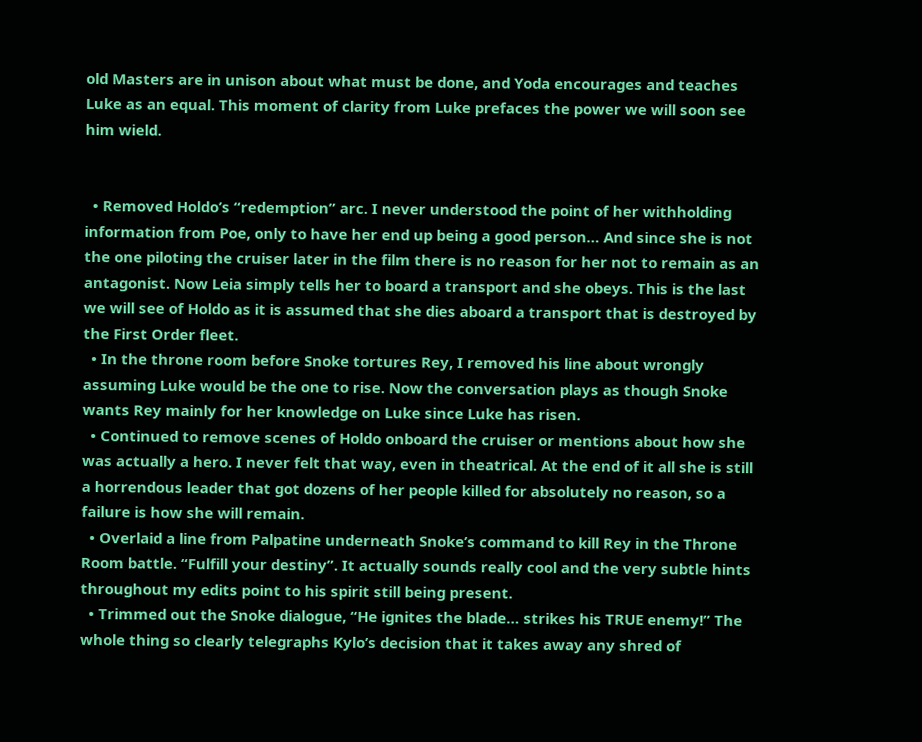old Masters are in unison about what must be done, and Yoda encourages and teaches Luke as an equal. This moment of clarity from Luke prefaces the power we will soon see him wield.


  • Removed Holdo’s “redemption” arc. I never understood the point of her withholding information from Poe, only to have her end up being a good person… And since she is not the one piloting the cruiser later in the film there is no reason for her not to remain as an antagonist. Now Leia simply tells her to board a transport and she obeys. This is the last we will see of Holdo as it is assumed that she dies aboard a transport that is destroyed by the First Order fleet.
  • In the throne room before Snoke tortures Rey, I removed his line about wrongly assuming Luke would be the one to rise. Now the conversation plays as though Snoke wants Rey mainly for her knowledge on Luke since Luke has risen.
  • Continued to remove scenes of Holdo onboard the cruiser or mentions about how she was actually a hero. I never felt that way, even in theatrical. At the end of it all she is still a horrendous leader that got dozens of her people killed for absolutely no reason, so a failure is how she will remain.
  • Overlaid a line from Palpatine underneath Snoke’s command to kill Rey in the Throne Room battle. “Fulfill your destiny”. It actually sounds really cool and the very subtle hints throughout my edits point to his spirit still being present.
  • Trimmed out the Snoke dialogue, “He ignites the blade… strikes his TRUE enemy!” The whole thing so clearly telegraphs Kylo’s decision that it takes away any shred of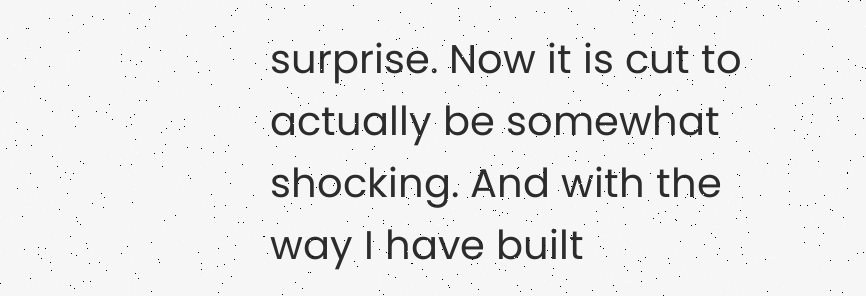surprise. Now it is cut to actually be somewhat shocking. And with the way I have built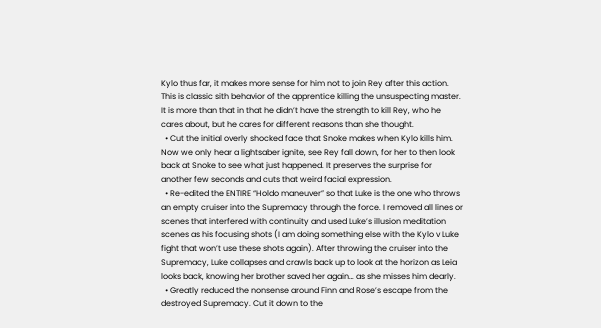Kylo thus far, it makes more sense for him not to join Rey after this action. This is classic sith behavior of the apprentice killing the unsuspecting master. It is more than that in that he didn’t have the strength to kill Rey, who he cares about, but he cares for different reasons than she thought.
  • Cut the initial overly shocked face that Snoke makes when Kylo kills him. Now we only hear a lightsaber ignite, see Rey fall down, for her to then look back at Snoke to see what just happened. It preserves the surprise for another few seconds and cuts that weird facial expression.
  • Re-edited the ENTIRE “Holdo maneuver” so that Luke is the one who throws an empty cruiser into the Supremacy through the force. I removed all lines or scenes that interfered with continuity and used Luke’s illusion meditation scenes as his focusing shots (I am doing something else with the Kylo v Luke fight that won’t use these shots again). After throwing the cruiser into the Supremacy, Luke collapses and crawls back up to look at the horizon as Leia looks back, knowing her brother saved her again… as she misses him dearly.
  • Greatly reduced the nonsense around Finn and Rose’s escape from the destroyed Supremacy. Cut it down to the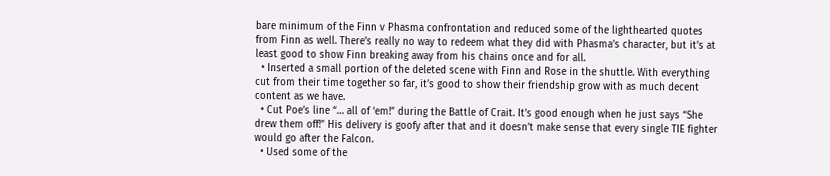bare minimum of the Finn v Phasma confrontation and reduced some of the lighthearted quotes from Finn as well. There’s really no way to redeem what they did with Phasma’s character, but it’s at least good to show Finn breaking away from his chains once and for all.
  • Inserted a small portion of the deleted scene with Finn and Rose in the shuttle. With everything cut from their time together so far, it’s good to show their friendship grow with as much decent content as we have.
  • Cut Poe’s line “… all of ‘em!” during the Battle of Crait. It’s good enough when he just says “She drew them off!” His delivery is goofy after that and it doesn’t make sense that every single TIE fighter would go after the Falcon.
  • Used some of the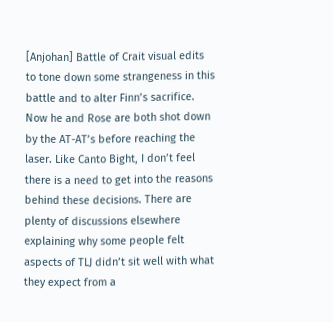[Anjohan] Battle of Crait visual edits to tone down some strangeness in this battle and to alter Finn’s sacrifice. Now he and Rose are both shot down by the AT-AT’s before reaching the laser. Like Canto Bight, I don’t feel there is a need to get into the reasons behind these decisions. There are plenty of discussions elsewhere explaining why some people felt aspects of TLJ didn’t sit well with what they expect from a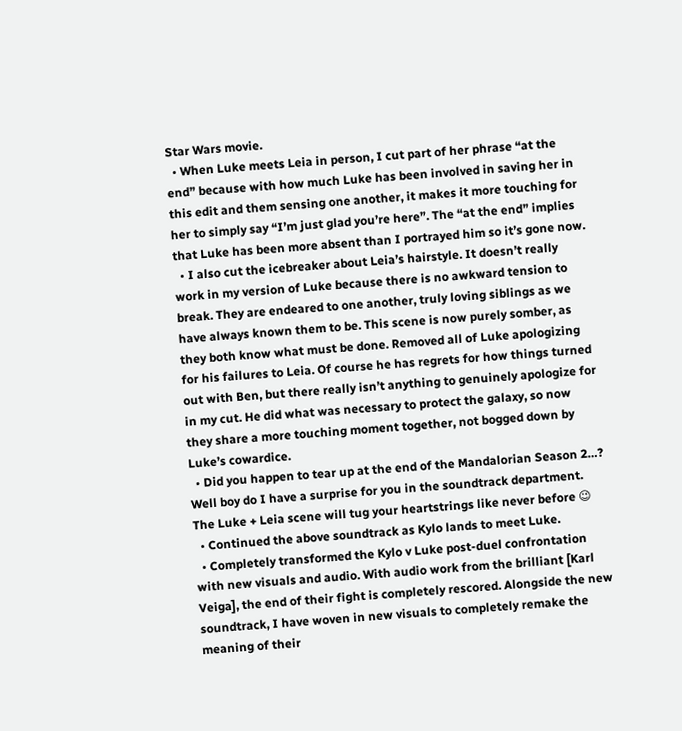Star Wars movie.
  • When Luke meets Leia in person, I cut part of her phrase “at the end” because with how much Luke has been involved in saving her in this edit and them sensing one another, it makes it more touching for her to simply say “I’m just glad you’re here”. The “at the end” implies that Luke has been more absent than I portrayed him so it’s gone now.
  • I also cut the icebreaker about Leia’s hairstyle. It doesn’t really work in my version of Luke because there is no awkward tension to break. They are endeared to one another, truly loving siblings as we have always known them to be. This scene is now purely somber, as they both know what must be done. Removed all of Luke apologizing for his failures to Leia. Of course he has regrets for how things turned out with Ben, but there really isn’t anything to genuinely apologize for in my cut. He did what was necessary to protect the galaxy, so now they share a more touching moment together, not bogged down by Luke’s cowardice.
  • Did you happen to tear up at the end of the Mandalorian Season 2…? Well boy do I have a surprise for you in the soundtrack department. The Luke + Leia scene will tug your heartstrings like never before 😉
  • Continued the above soundtrack as Kylo lands to meet Luke.
  • Completely transformed the Kylo v Luke post-duel confrontation with new visuals and audio. With audio work from the brilliant [Karl Veiga], the end of their fight is completely rescored. Alongside the new soundtrack, I have woven in new visuals to completely remake the meaning of their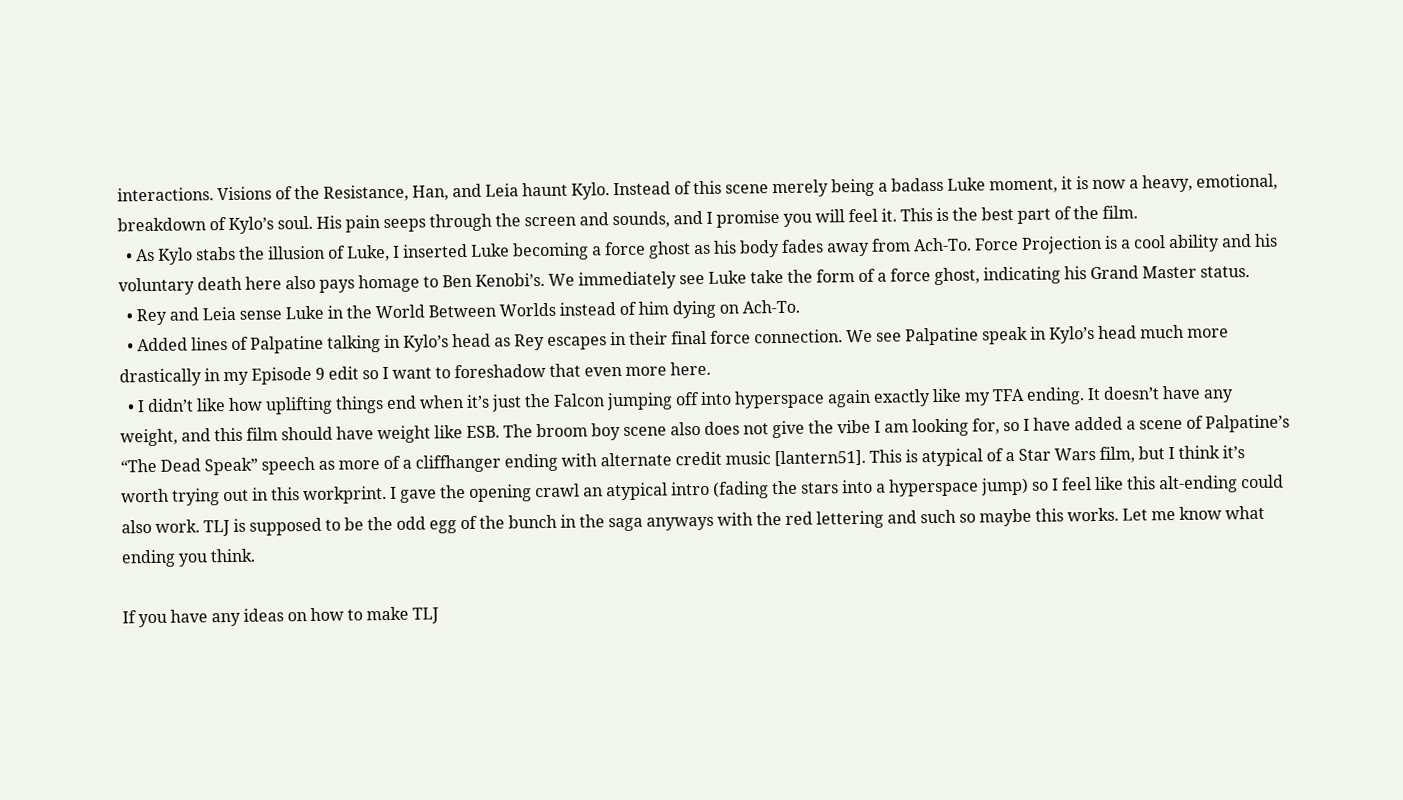interactions. Visions of the Resistance, Han, and Leia haunt Kylo. Instead of this scene merely being a badass Luke moment, it is now a heavy, emotional, breakdown of Kylo’s soul. His pain seeps through the screen and sounds, and I promise you will feel it. This is the best part of the film.
  • As Kylo stabs the illusion of Luke, I inserted Luke becoming a force ghost as his body fades away from Ach-To. Force Projection is a cool ability and his voluntary death here also pays homage to Ben Kenobi’s. We immediately see Luke take the form of a force ghost, indicating his Grand Master status.
  • Rey and Leia sense Luke in the World Between Worlds instead of him dying on Ach-To.
  • Added lines of Palpatine talking in Kylo’s head as Rey escapes in their final force connection. We see Palpatine speak in Kylo’s head much more drastically in my Episode 9 edit so I want to foreshadow that even more here.
  • I didn’t like how uplifting things end when it’s just the Falcon jumping off into hyperspace again exactly like my TFA ending. It doesn’t have any weight, and this film should have weight like ESB. The broom boy scene also does not give the vibe I am looking for, so I have added a scene of Palpatine’s “The Dead Speak” speech as more of a cliffhanger ending with alternate credit music [lantern51]. This is atypical of a Star Wars film, but I think it’s worth trying out in this workprint. I gave the opening crawl an atypical intro (fading the stars into a hyperspace jump) so I feel like this alt-ending could also work. TLJ is supposed to be the odd egg of the bunch in the saga anyways with the red lettering and such so maybe this works. Let me know what ending you think.

If you have any ideas on how to make TLJ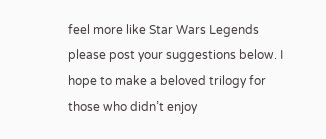feel more like Star Wars Legends please post your suggestions below. I hope to make a beloved trilogy for those who didn’t enjoy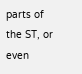parts of the ST, or even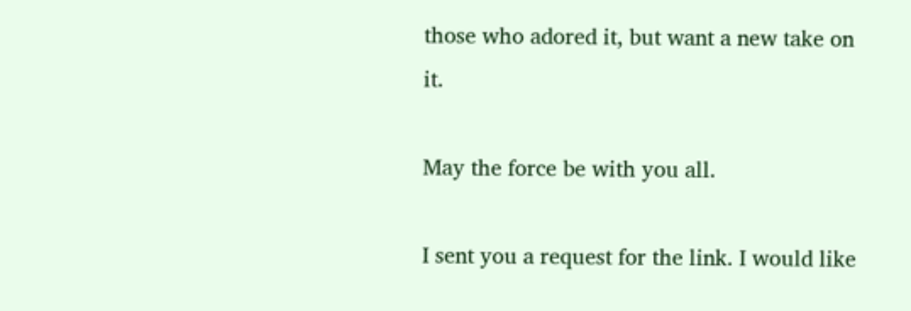those who adored it, but want a new take on it.

May the force be with you all.

I sent you a request for the link. I would like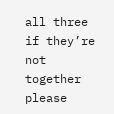all three if they’re not together please